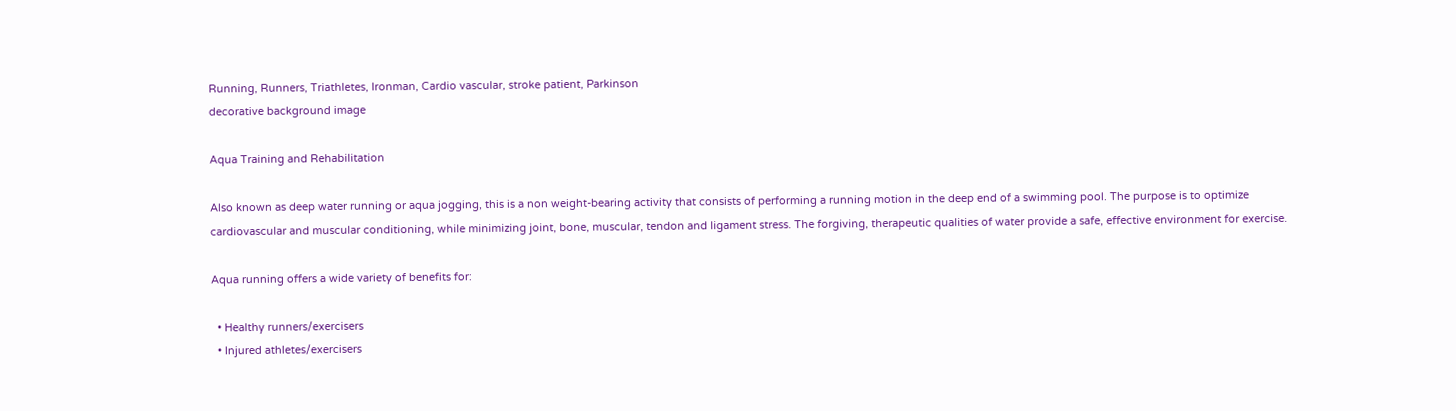Running, Runners, Triathletes, Ironman, Cardio vascular, stroke patient, Parkinson
decorative background image

Aqua Training and Rehabilitation

Also known as deep water running or aqua jogging, this is a non weight-bearing activity that consists of performing a running motion in the deep end of a swimming pool. The purpose is to optimize cardiovascular and muscular conditioning, while minimizing joint, bone, muscular, tendon and ligament stress. The forgiving, therapeutic qualities of water provide a safe, effective environment for exercise.

Aqua running offers a wide variety of benefits for:

  • Healthy runners/exercisers
  • Injured athletes/exercisers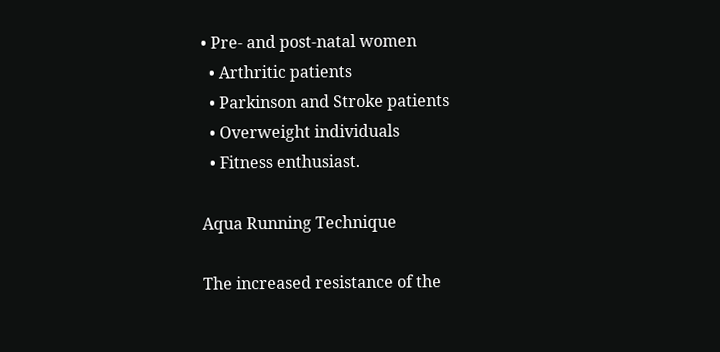• Pre- and post-natal women
  • Arthritic patients
  • Parkinson and Stroke patients
  • Overweight individuals
  • Fitness enthusiast.

Aqua Running Technique

The increased resistance of the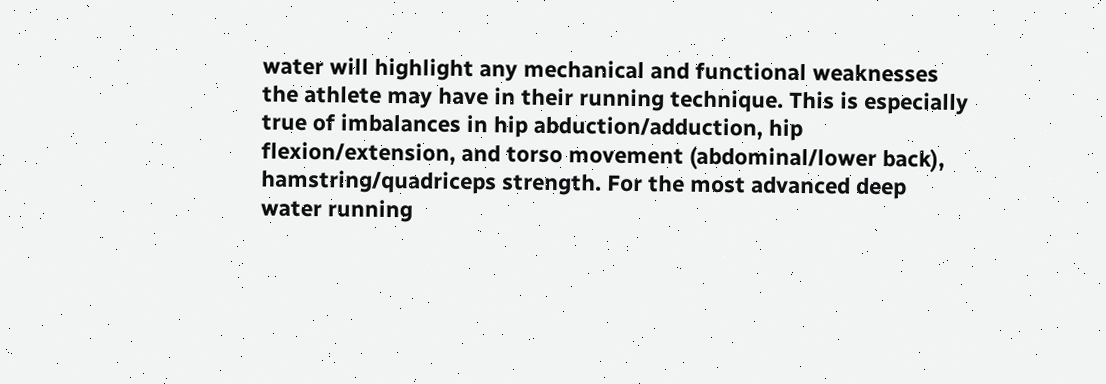water will highlight any mechanical and functional weaknesses the athlete may have in their running technique. This is especially true of imbalances in hip abduction/adduction, hip flexion/extension, and torso movement (abdominal/lower back), hamstring/quadriceps strength. For the most advanced deep water running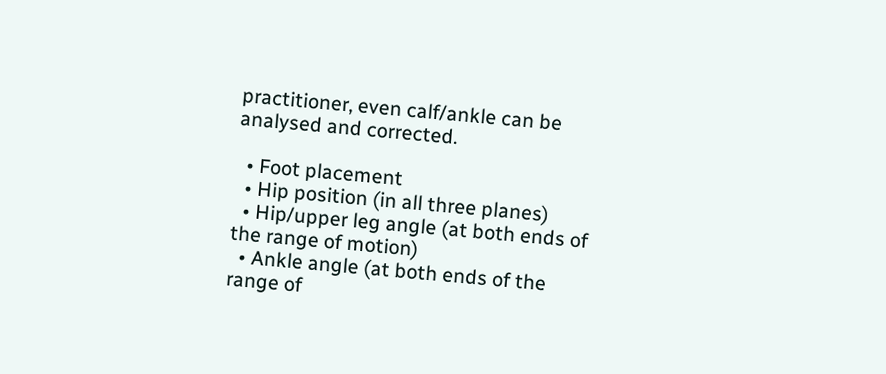practitioner, even calf/ankle can be analysed and corrected.

  • Foot placement
  • Hip position (in all three planes)
  • Hip/upper leg angle (at both ends of the range of motion)
  • Ankle angle (at both ends of the range of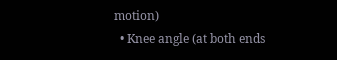motion)
  • Knee angle (at both ends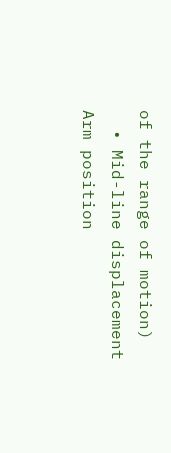of the range of motion)
  • Mid-line displacement Arm position